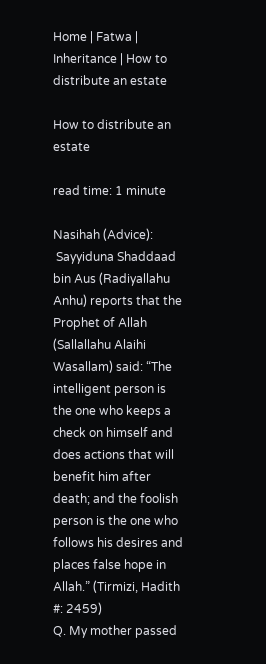Home | Fatwa | Inheritance | How to distribute an estate

How to distribute an estate

read time: 1 minute

Nasihah (Advice):
 Sayyiduna Shaddaad bin Aus (Radiyallahu Anhu) reports that the Prophet of Allah (Sallallahu Alaihi Wasallam) said: “The intelligent person is the one who keeps a check on himself and does actions that will benefit him after death; and the foolish person is the one who follows his desires and places false hope in Allah.” (Tirmizi, Hadith #: 2459)
Q. My mother passed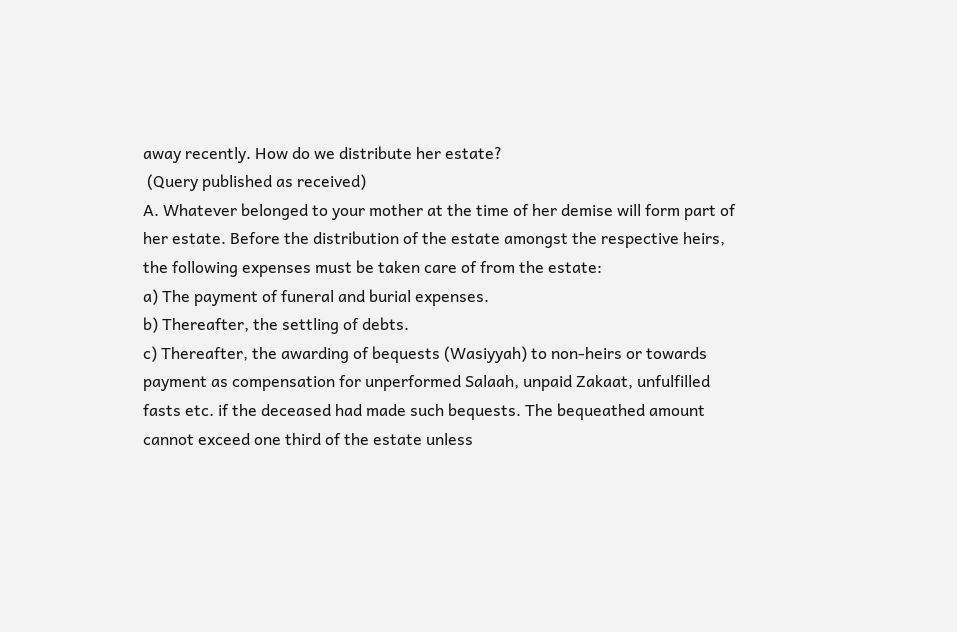away recently. How do we distribute her estate?
 (Query published as received)
A. Whatever belonged to your mother at the time of her demise will form part of her estate. Before the distribution of the estate amongst the respective heirs, the following expenses must be taken care of from the estate:
a) The payment of funeral and burial expenses.
b) Thereafter, the settling of debts.
c) Thereafter, the awarding of bequests (Wasiyyah) to non-heirs or towards payment as compensation for unperformed Salaah, unpaid Zakaat, unfulfilled fasts etc. if the deceased had made such bequests. The bequeathed amount cannot exceed one third of the estate unless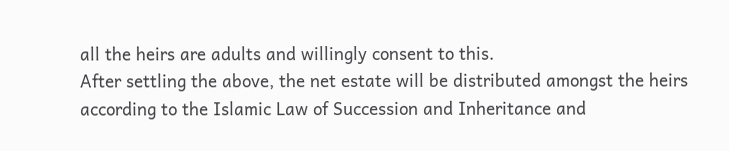all the heirs are adults and willingly consent to this.
After settling the above, the net estate will be distributed amongst the heirs according to the Islamic Law of Succession and Inheritance and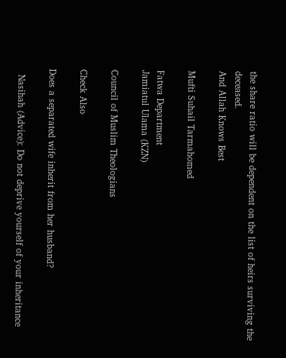the share ratio will be dependent on the list of heirs surviving the deceased.
And Allah Knows Best

Mufti Suhail Tarmahomed

Fatwa Department
Jamiatul Ulama (KZN)

Council of Muslim Theologians

Check Also

Does a separated wife inherit from her husband?

  Nasihah (Advice): Do not deprive yourself of your inheritance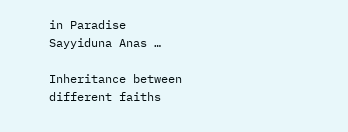in Paradise   Sayyiduna Anas …

Inheritance between different faiths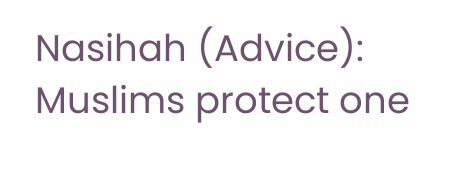Nasihah (Advice): Muslims protect one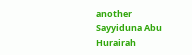another   Sayyiduna Abu Hurairah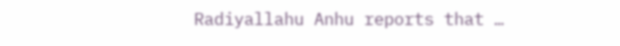Radiyallahu Anhu reports that …